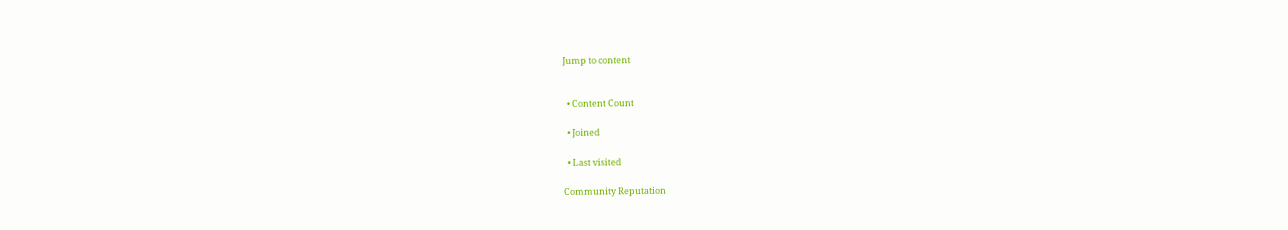Jump to content


  • Content Count

  • Joined

  • Last visited

Community Reputation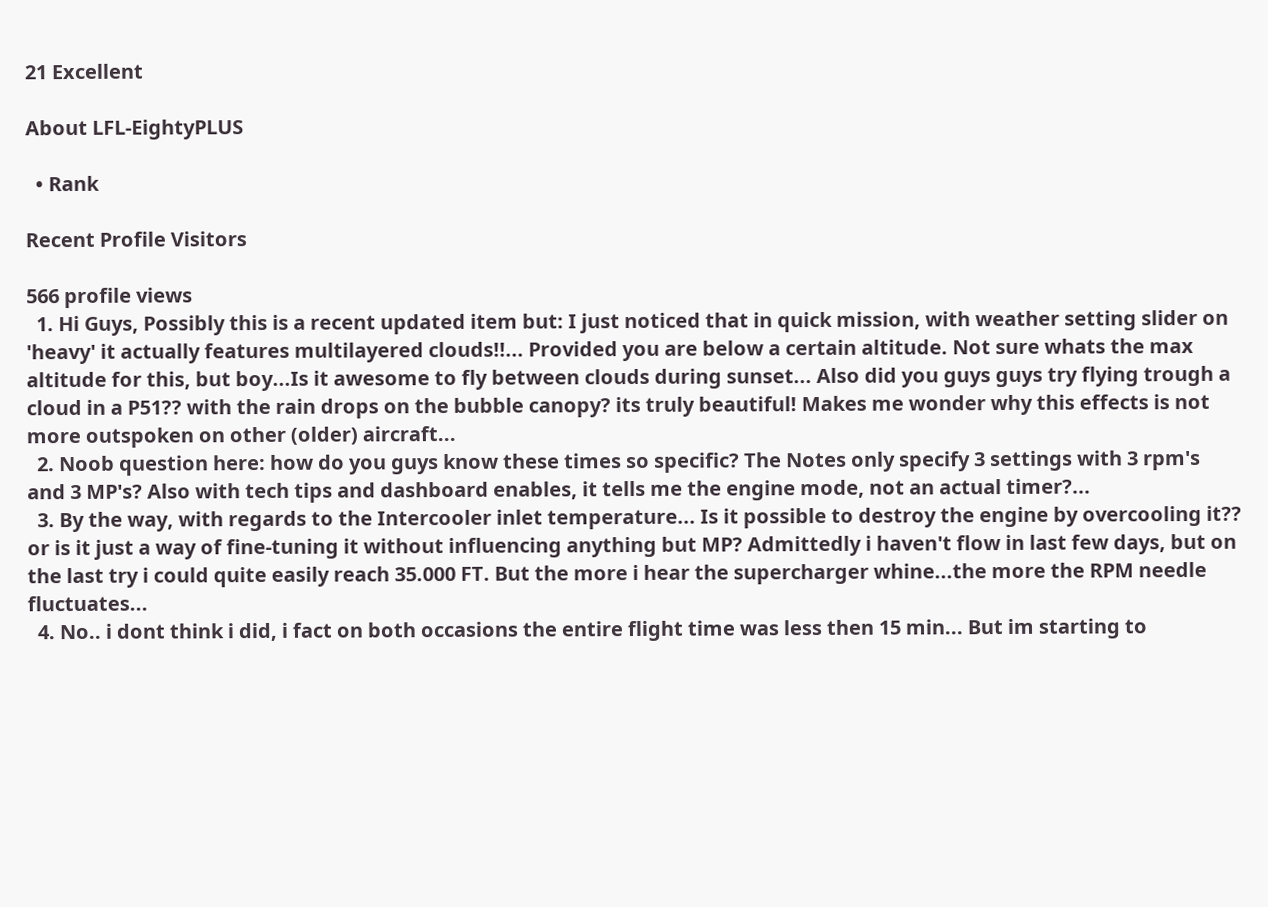21 Excellent

About LFL-EightyPLUS

  • Rank

Recent Profile Visitors

566 profile views
  1. Hi Guys, Possibly this is a recent updated item but: I just noticed that in quick mission, with weather setting slider on 'heavy' it actually features multilayered clouds!!... Provided you are below a certain altitude. Not sure whats the max altitude for this, but boy...Is it awesome to fly between clouds during sunset... Also did you guys guys try flying trough a cloud in a P51?? with the rain drops on the bubble canopy? its truly beautiful! Makes me wonder why this effects is not more outspoken on other (older) aircraft...
  2. Noob question here: how do you guys know these times so specific? The Notes only specify 3 settings with 3 rpm's and 3 MP's? Also with tech tips and dashboard enables, it tells me the engine mode, not an actual timer?...
  3. By the way, with regards to the Intercooler inlet temperature... Is it possible to destroy the engine by overcooling it?? or is it just a way of fine-tuning it without influencing anything but MP? Admittedly i haven't flow in last few days, but on the last try i could quite easily reach 35.000 FT. But the more i hear the supercharger whine...the more the RPM needle fluctuates...
  4. No.. i dont think i did, i fact on both occasions the entire flight time was less then 15 min... But im starting to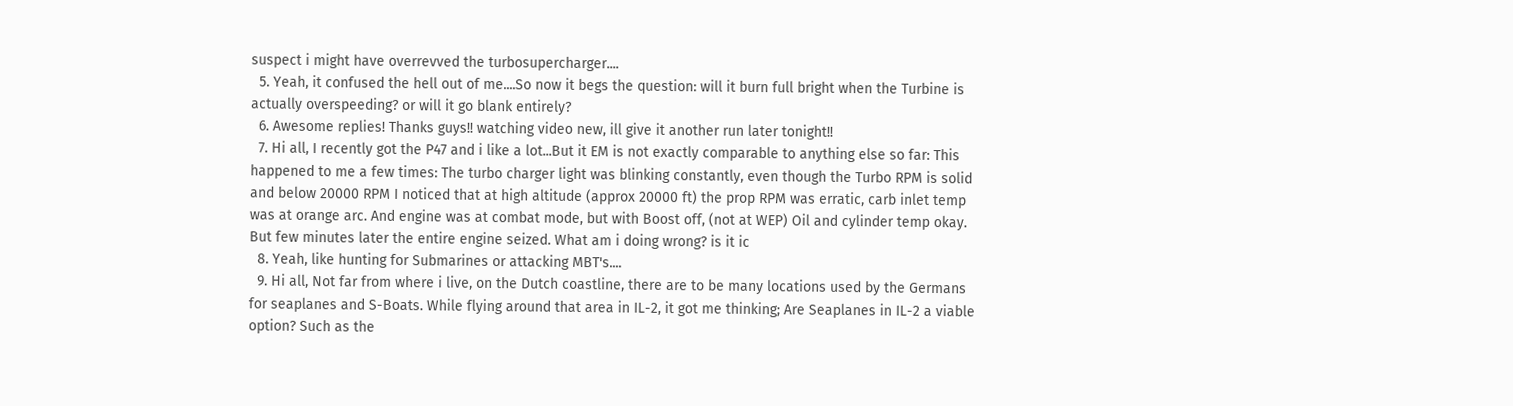suspect i might have overrevved the turbosupercharger....
  5. Yeah, it confused the hell out of me....So now it begs the question: will it burn full bright when the Turbine is actually overspeeding? or will it go blank entirely?
  6. Awesome replies! Thanks guys!! watching video new, ill give it another run later tonight!!
  7. Hi all, I recently got the P47 and i like a lot...But it EM is not exactly comparable to anything else so far: This happened to me a few times: The turbo charger light was blinking constantly, even though the Turbo RPM is solid and below 20000 RPM I noticed that at high altitude (approx 20000 ft) the prop RPM was erratic, carb inlet temp was at orange arc. And engine was at combat mode, but with Boost off, (not at WEP) Oil and cylinder temp okay. But few minutes later the entire engine seized. What am i doing wrong? is it ic
  8. Yeah, like hunting for Submarines or attacking MBT's....
  9. Hi all, Not far from where i live, on the Dutch coastline, there are to be many locations used by the Germans for seaplanes and S-Boats. While flying around that area in IL-2, it got me thinking; Are Seaplanes in IL-2 a viable option? Such as the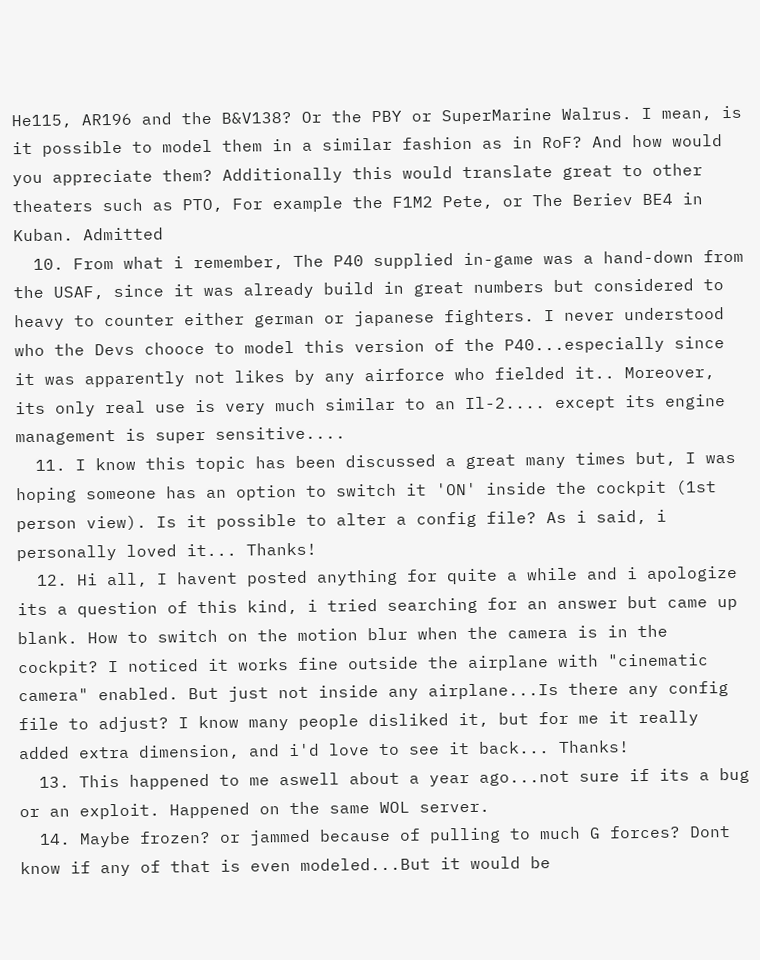He115, AR196 and the B&V138? Or the PBY or SuperMarine Walrus. I mean, is it possible to model them in a similar fashion as in RoF? And how would you appreciate them? Additionally this would translate great to other theaters such as PTO, For example the F1M2 Pete, or The Beriev BE4 in Kuban. Admitted
  10. From what i remember, The P40 supplied in-game was a hand-down from the USAF, since it was already build in great numbers but considered to heavy to counter either german or japanese fighters. I never understood who the Devs chooce to model this version of the P40...especially since it was apparently not likes by any airforce who fielded it.. Moreover, its only real use is very much similar to an Il-2.... except its engine management is super sensitive....
  11. I know this topic has been discussed a great many times but, I was hoping someone has an option to switch it 'ON' inside the cockpit (1st person view). Is it possible to alter a config file? As i said, i personally loved it... Thanks!
  12. Hi all, I havent posted anything for quite a while and i apologize its a question of this kind, i tried searching for an answer but came up blank. How to switch on the motion blur when the camera is in the cockpit? I noticed it works fine outside the airplane with "cinematic camera" enabled. But just not inside any airplane...Is there any config file to adjust? I know many people disliked it, but for me it really added extra dimension, and i'd love to see it back... Thanks!
  13. This happened to me aswell about a year ago...not sure if its a bug or an exploit. Happened on the same WOL server.
  14. Maybe frozen? or jammed because of pulling to much G forces? Dont know if any of that is even modeled...But it would be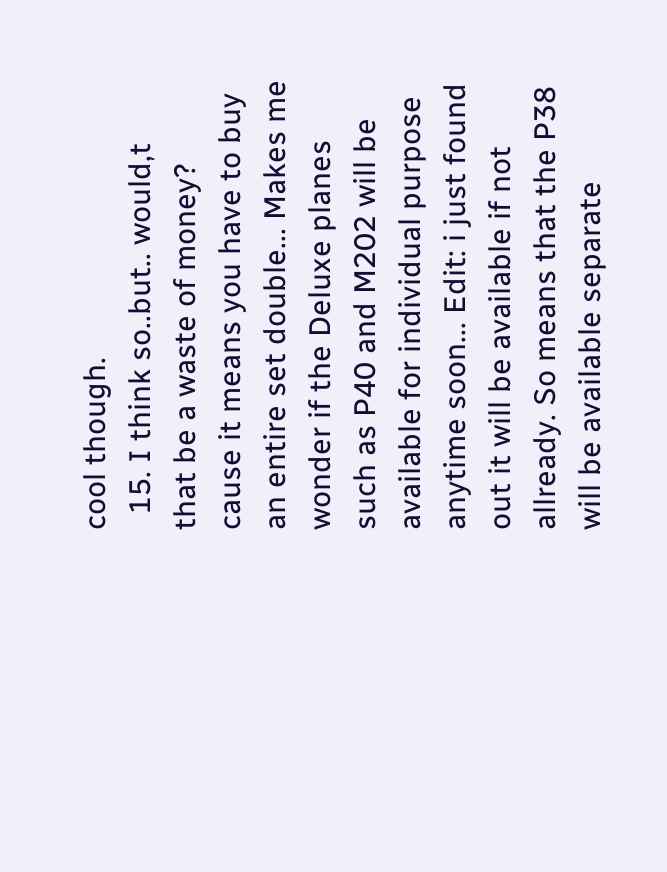cool though.
  15. I think so..but.. would,t that be a waste of money? cause it means you have to buy an entire set double... Makes me wonder if the Deluxe planes such as P40 and M202 will be available for individual purpose anytime soon... Edit: i just found out it will be available if not allready. So means that the P38 will be available separate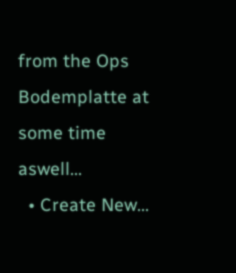from the Ops Bodemplatte at some time aswell...
  • Create New...